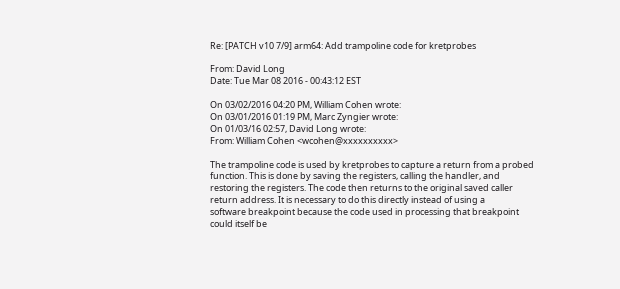Re: [PATCH v10 7/9] arm64: Add trampoline code for kretprobes

From: David Long
Date: Tue Mar 08 2016 - 00:43:12 EST

On 03/02/2016 04:20 PM, William Cohen wrote:
On 03/01/2016 01:19 PM, Marc Zyngier wrote:
On 01/03/16 02:57, David Long wrote:
From: William Cohen <wcohen@xxxxxxxxxx>

The trampoline code is used by kretprobes to capture a return from a probed
function. This is done by saving the registers, calling the handler, and
restoring the registers. The code then returns to the original saved caller
return address. It is necessary to do this directly instead of using a
software breakpoint because the code used in processing that breakpoint
could itself be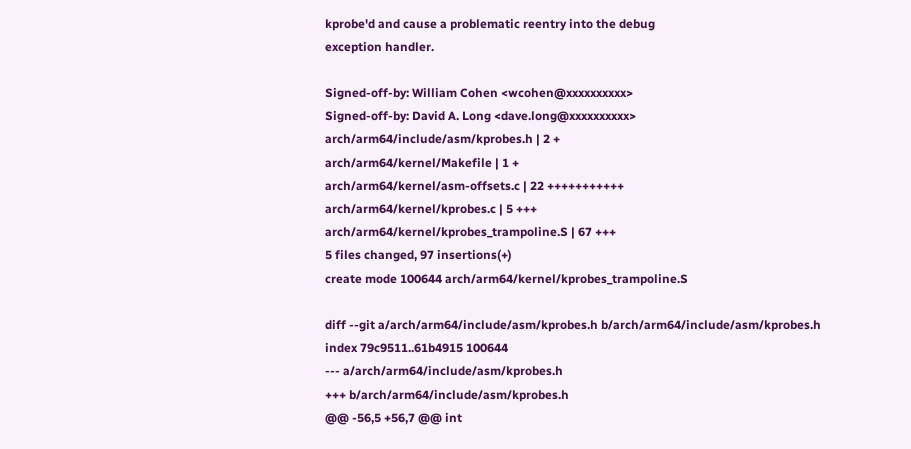kprobe'd and cause a problematic reentry into the debug
exception handler.

Signed-off-by: William Cohen <wcohen@xxxxxxxxxx>
Signed-off-by: David A. Long <dave.long@xxxxxxxxxx>
arch/arm64/include/asm/kprobes.h | 2 +
arch/arm64/kernel/Makefile | 1 +
arch/arm64/kernel/asm-offsets.c | 22 +++++++++++
arch/arm64/kernel/kprobes.c | 5 +++
arch/arm64/kernel/kprobes_trampoline.S | 67 +++
5 files changed, 97 insertions(+)
create mode 100644 arch/arm64/kernel/kprobes_trampoline.S

diff --git a/arch/arm64/include/asm/kprobes.h b/arch/arm64/include/asm/kprobes.h
index 79c9511..61b4915 100644
--- a/arch/arm64/include/asm/kprobes.h
+++ b/arch/arm64/include/asm/kprobes.h
@@ -56,5 +56,7 @@ int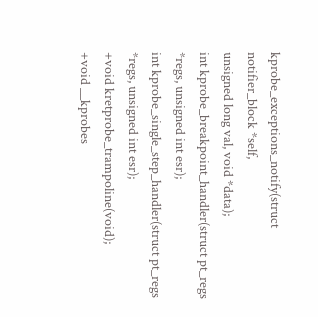kprobe_exceptions_notify(struct notifier_block *self,
unsigned long val, void *data);
int kprobe_breakpoint_handler(struct pt_regs *regs, unsigned int esr);
int kprobe_single_step_handler(struct pt_regs *regs, unsigned int esr);
+void kretprobe_trampoline(void);
+void __kprobes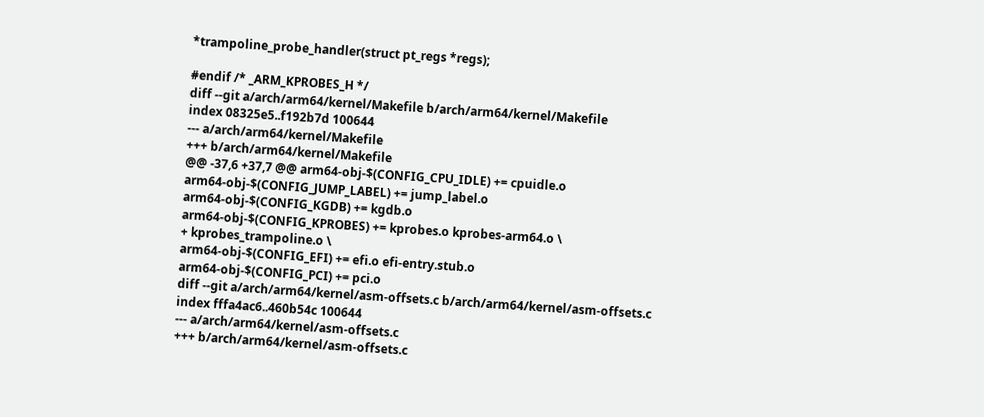*trampoline_probe_handler(struct pt_regs *regs);

#endif /* _ARM_KPROBES_H */
diff --git a/arch/arm64/kernel/Makefile b/arch/arm64/kernel/Makefile
index 08325e5..f192b7d 100644
--- a/arch/arm64/kernel/Makefile
+++ b/arch/arm64/kernel/Makefile
@@ -37,6 +37,7 @@ arm64-obj-$(CONFIG_CPU_IDLE) += cpuidle.o
arm64-obj-$(CONFIG_JUMP_LABEL) += jump_label.o
arm64-obj-$(CONFIG_KGDB) += kgdb.o
arm64-obj-$(CONFIG_KPROBES) += kprobes.o kprobes-arm64.o \
+ kprobes_trampoline.o \
arm64-obj-$(CONFIG_EFI) += efi.o efi-entry.stub.o
arm64-obj-$(CONFIG_PCI) += pci.o
diff --git a/arch/arm64/kernel/asm-offsets.c b/arch/arm64/kernel/asm-offsets.c
index fffa4ac6..460b54c 100644
--- a/arch/arm64/kernel/asm-offsets.c
+++ b/arch/arm64/kernel/asm-offsets.c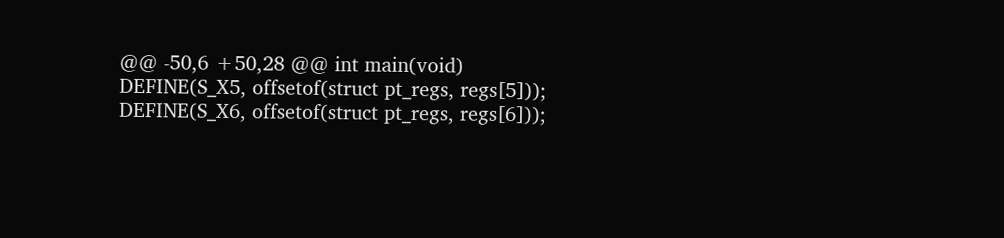@@ -50,6 +50,28 @@ int main(void)
DEFINE(S_X5, offsetof(struct pt_regs, regs[5]));
DEFINE(S_X6, offsetof(struct pt_regs, regs[6]));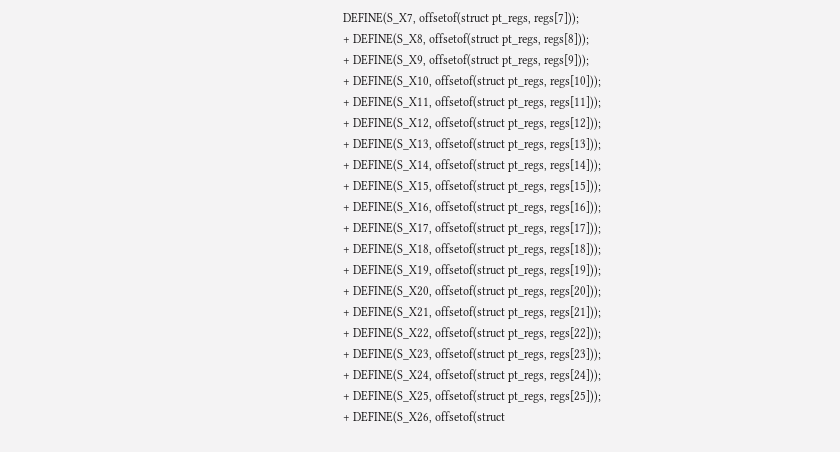DEFINE(S_X7, offsetof(struct pt_regs, regs[7]));
+ DEFINE(S_X8, offsetof(struct pt_regs, regs[8]));
+ DEFINE(S_X9, offsetof(struct pt_regs, regs[9]));
+ DEFINE(S_X10, offsetof(struct pt_regs, regs[10]));
+ DEFINE(S_X11, offsetof(struct pt_regs, regs[11]));
+ DEFINE(S_X12, offsetof(struct pt_regs, regs[12]));
+ DEFINE(S_X13, offsetof(struct pt_regs, regs[13]));
+ DEFINE(S_X14, offsetof(struct pt_regs, regs[14]));
+ DEFINE(S_X15, offsetof(struct pt_regs, regs[15]));
+ DEFINE(S_X16, offsetof(struct pt_regs, regs[16]));
+ DEFINE(S_X17, offsetof(struct pt_regs, regs[17]));
+ DEFINE(S_X18, offsetof(struct pt_regs, regs[18]));
+ DEFINE(S_X19, offsetof(struct pt_regs, regs[19]));
+ DEFINE(S_X20, offsetof(struct pt_regs, regs[20]));
+ DEFINE(S_X21, offsetof(struct pt_regs, regs[21]));
+ DEFINE(S_X22, offsetof(struct pt_regs, regs[22]));
+ DEFINE(S_X23, offsetof(struct pt_regs, regs[23]));
+ DEFINE(S_X24, offsetof(struct pt_regs, regs[24]));
+ DEFINE(S_X25, offsetof(struct pt_regs, regs[25]));
+ DEFINE(S_X26, offsetof(struct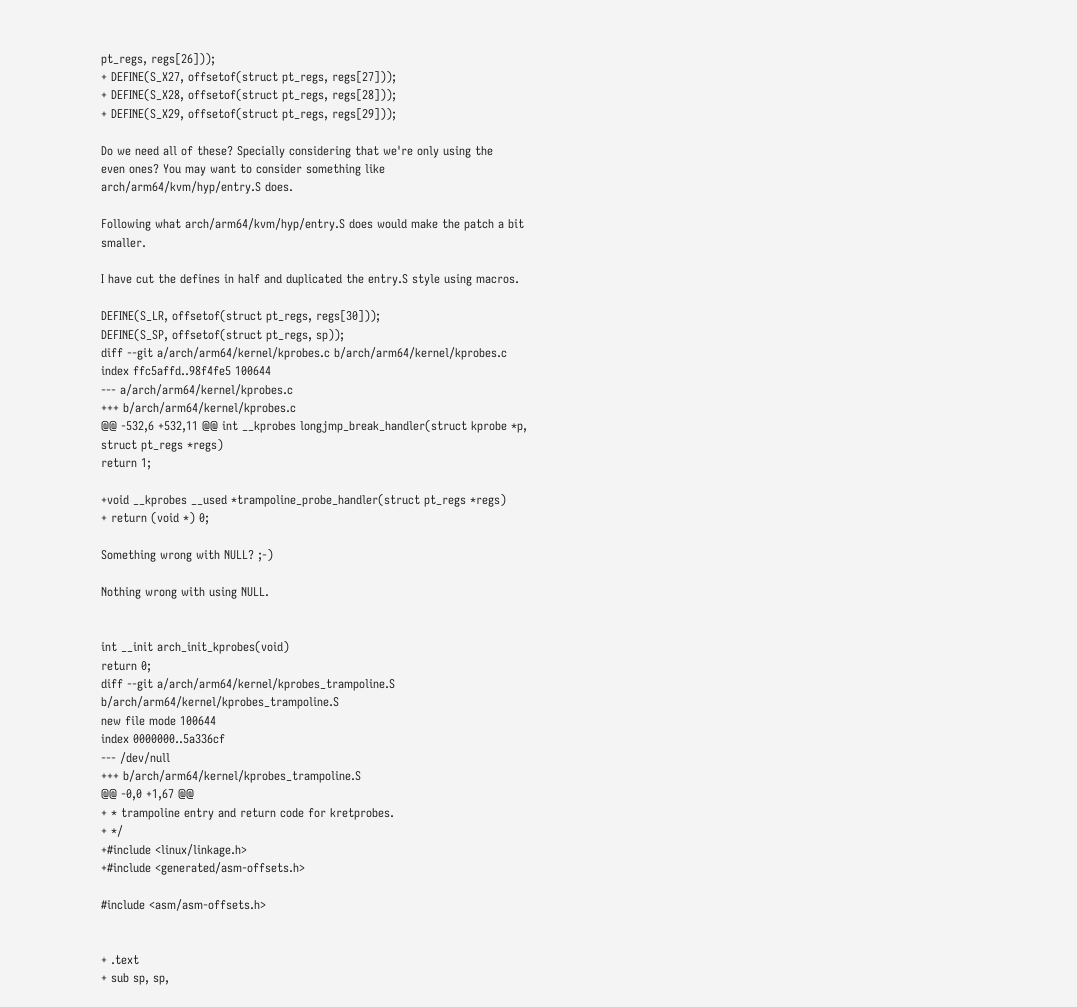pt_regs, regs[26]));
+ DEFINE(S_X27, offsetof(struct pt_regs, regs[27]));
+ DEFINE(S_X28, offsetof(struct pt_regs, regs[28]));
+ DEFINE(S_X29, offsetof(struct pt_regs, regs[29]));

Do we need all of these? Specially considering that we're only using the
even ones? You may want to consider something like
arch/arm64/kvm/hyp/entry.S does.

Following what arch/arm64/kvm/hyp/entry.S does would make the patch a bit smaller.

I have cut the defines in half and duplicated the entry.S style using macros.

DEFINE(S_LR, offsetof(struct pt_regs, regs[30]));
DEFINE(S_SP, offsetof(struct pt_regs, sp));
diff --git a/arch/arm64/kernel/kprobes.c b/arch/arm64/kernel/kprobes.c
index ffc5affd..98f4fe5 100644
--- a/arch/arm64/kernel/kprobes.c
+++ b/arch/arm64/kernel/kprobes.c
@@ -532,6 +532,11 @@ int __kprobes longjmp_break_handler(struct kprobe *p, struct pt_regs *regs)
return 1;

+void __kprobes __used *trampoline_probe_handler(struct pt_regs *regs)
+ return (void *) 0;

Something wrong with NULL? ;-)

Nothing wrong with using NULL.


int __init arch_init_kprobes(void)
return 0;
diff --git a/arch/arm64/kernel/kprobes_trampoline.S b/arch/arm64/kernel/kprobes_trampoline.S
new file mode 100644
index 0000000..5a336cf
--- /dev/null
+++ b/arch/arm64/kernel/kprobes_trampoline.S
@@ -0,0 +1,67 @@
+ * trampoline entry and return code for kretprobes.
+ */
+#include <linux/linkage.h>
+#include <generated/asm-offsets.h>

#include <asm/asm-offsets.h>


+ .text
+ sub sp, sp,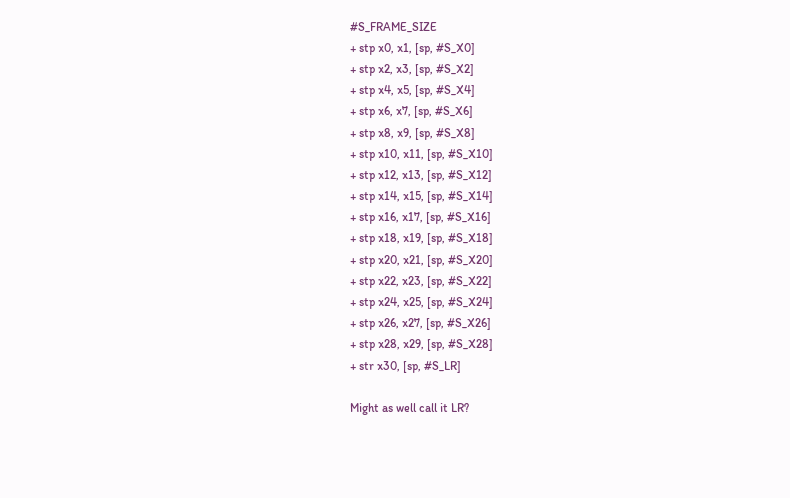#S_FRAME_SIZE
+ stp x0, x1, [sp, #S_X0]
+ stp x2, x3, [sp, #S_X2]
+ stp x4, x5, [sp, #S_X4]
+ stp x6, x7, [sp, #S_X6]
+ stp x8, x9, [sp, #S_X8]
+ stp x10, x11, [sp, #S_X10]
+ stp x12, x13, [sp, #S_X12]
+ stp x14, x15, [sp, #S_X14]
+ stp x16, x17, [sp, #S_X16]
+ stp x18, x19, [sp, #S_X18]
+ stp x20, x21, [sp, #S_X20]
+ stp x22, x23, [sp, #S_X22]
+ stp x24, x25, [sp, #S_X24]
+ stp x26, x27, [sp, #S_X26]
+ stp x28, x29, [sp, #S_X28]
+ str x30, [sp, #S_LR]

Might as well call it LR?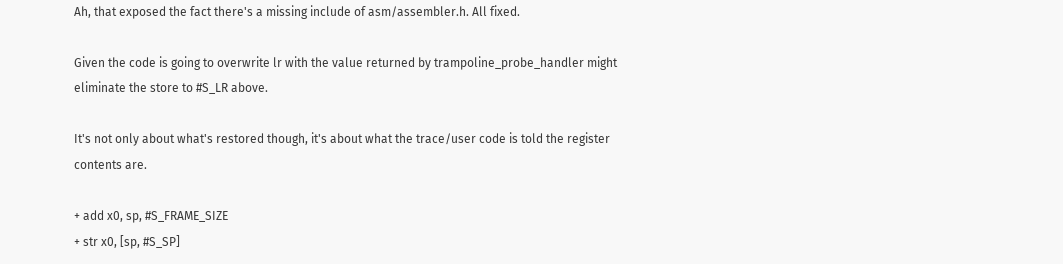Ah, that exposed the fact there's a missing include of asm/assembler.h. All fixed.

Given the code is going to overwrite lr with the value returned by trampoline_probe_handler might eliminate the store to #S_LR above.

It's not only about what's restored though, it's about what the trace/user code is told the register contents are.

+ add x0, sp, #S_FRAME_SIZE
+ str x0, [sp, #S_SP]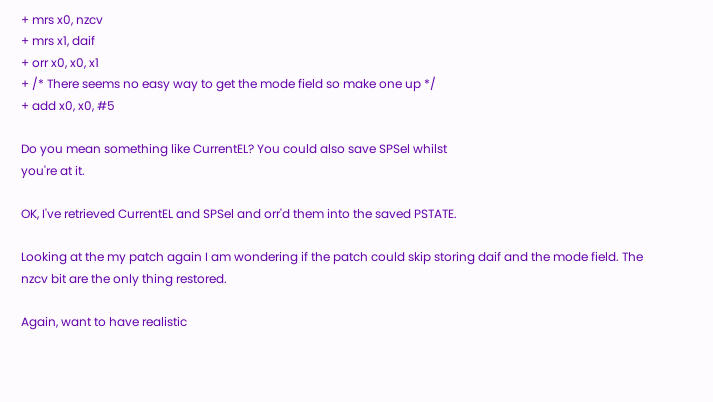+ mrs x0, nzcv
+ mrs x1, daif
+ orr x0, x0, x1
+ /* There seems no easy way to get the mode field so make one up */
+ add x0, x0, #5

Do you mean something like CurrentEL? You could also save SPSel whilst
you're at it.

OK, I've retrieved CurrentEL and SPSel and orr'd them into the saved PSTATE.

Looking at the my patch again I am wondering if the patch could skip storing daif and the mode field. The nzcv bit are the only thing restored.

Again, want to have realistic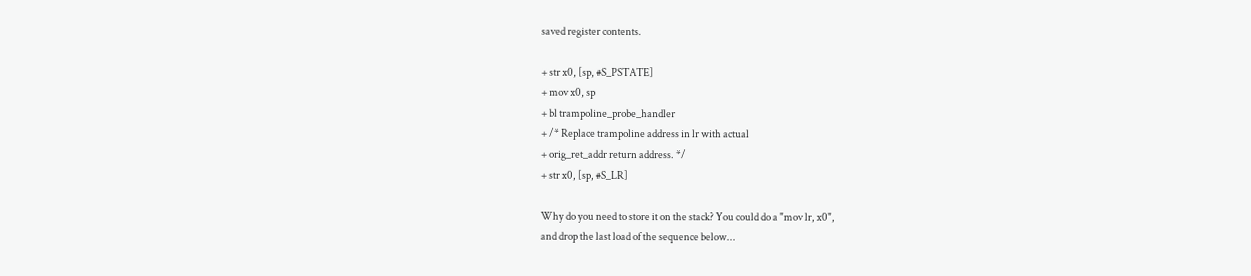saved register contents.

+ str x0, [sp, #S_PSTATE]
+ mov x0, sp
+ bl trampoline_probe_handler
+ /* Replace trampoline address in lr with actual
+ orig_ret_addr return address. */
+ str x0, [sp, #S_LR]

Why do you need to store it on the stack? You could do a "mov lr, x0",
and drop the last load of the sequence below...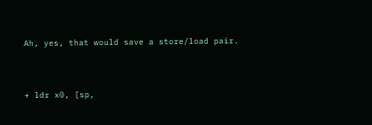Ah, yes, that would save a store/load pair.


+ ldr x0, [sp,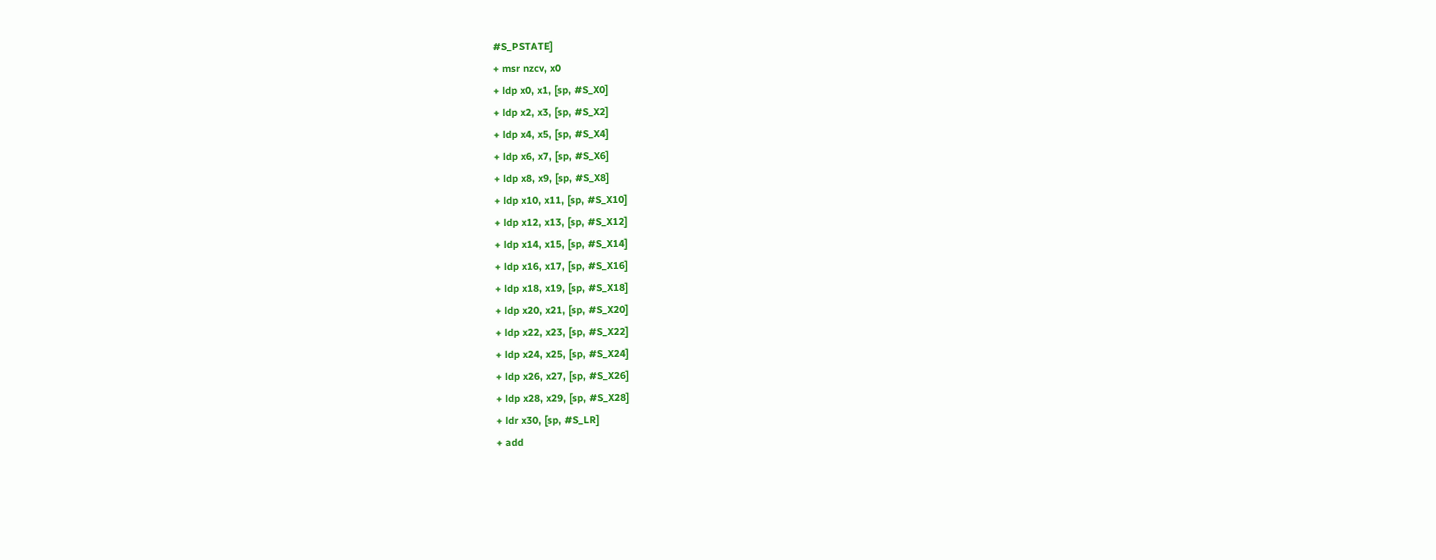#S_PSTATE]
+ msr nzcv, x0
+ ldp x0, x1, [sp, #S_X0]
+ ldp x2, x3, [sp, #S_X2]
+ ldp x4, x5, [sp, #S_X4]
+ ldp x6, x7, [sp, #S_X6]
+ ldp x8, x9, [sp, #S_X8]
+ ldp x10, x11, [sp, #S_X10]
+ ldp x12, x13, [sp, #S_X12]
+ ldp x14, x15, [sp, #S_X14]
+ ldp x16, x17, [sp, #S_X16]
+ ldp x18, x19, [sp, #S_X18]
+ ldp x20, x21, [sp, #S_X20]
+ ldp x22, x23, [sp, #S_X22]
+ ldp x24, x25, [sp, #S_X24]
+ ldp x26, x27, [sp, #S_X26]
+ ldp x28, x29, [sp, #S_X28]
+ ldr x30, [sp, #S_LR]
+ add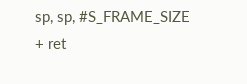sp, sp, #S_FRAME_SIZE
+ ret